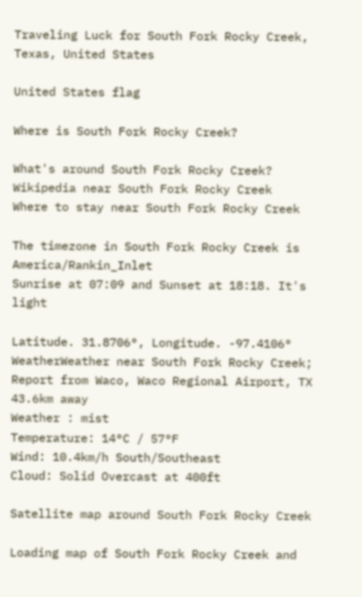Traveling Luck for South Fork Rocky Creek, Texas, United States

United States flag

Where is South Fork Rocky Creek?

What's around South Fork Rocky Creek?
Wikipedia near South Fork Rocky Creek
Where to stay near South Fork Rocky Creek

The timezone in South Fork Rocky Creek is America/Rankin_Inlet
Sunrise at 07:09 and Sunset at 18:18. It's light

Latitude. 31.8706°, Longitude. -97.4106°
WeatherWeather near South Fork Rocky Creek; Report from Waco, Waco Regional Airport, TX 43.6km away
Weather : mist
Temperature: 14°C / 57°F
Wind: 10.4km/h South/Southeast
Cloud: Solid Overcast at 400ft

Satellite map around South Fork Rocky Creek

Loading map of South Fork Rocky Creek and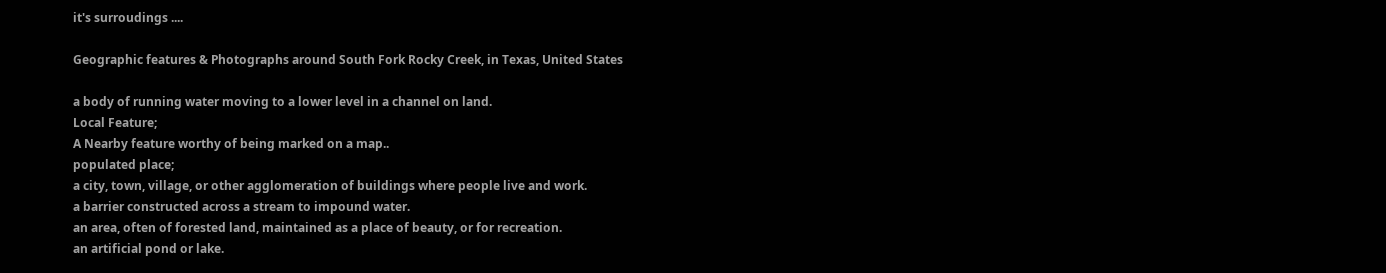it's surroudings ....

Geographic features & Photographs around South Fork Rocky Creek, in Texas, United States

a body of running water moving to a lower level in a channel on land.
Local Feature;
A Nearby feature worthy of being marked on a map..
populated place;
a city, town, village, or other agglomeration of buildings where people live and work.
a barrier constructed across a stream to impound water.
an area, often of forested land, maintained as a place of beauty, or for recreation.
an artificial pond or lake.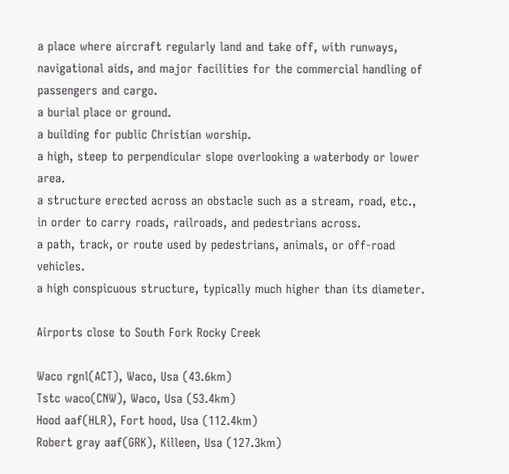a place where aircraft regularly land and take off, with runways, navigational aids, and major facilities for the commercial handling of passengers and cargo.
a burial place or ground.
a building for public Christian worship.
a high, steep to perpendicular slope overlooking a waterbody or lower area.
a structure erected across an obstacle such as a stream, road, etc., in order to carry roads, railroads, and pedestrians across.
a path, track, or route used by pedestrians, animals, or off-road vehicles.
a high conspicuous structure, typically much higher than its diameter.

Airports close to South Fork Rocky Creek

Waco rgnl(ACT), Waco, Usa (43.6km)
Tstc waco(CNW), Waco, Usa (53.4km)
Hood aaf(HLR), Fort hood, Usa (112.4km)
Robert gray aaf(GRK), Killeen, Usa (127.3km)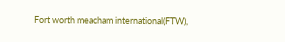Fort worth meacham international(FTW),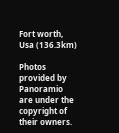Fort worth, Usa (136.3km)

Photos provided by Panoramio are under the copyright of their owners.